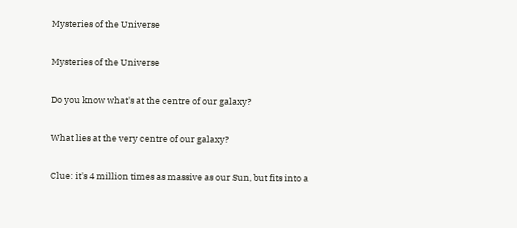Mysteries of the Universe

Mysteries of the Universe

Do you know what's at the centre of our galaxy?

What lies at the very centre of our galaxy?

Clue: it's 4 million times as massive as our Sun, but fits into a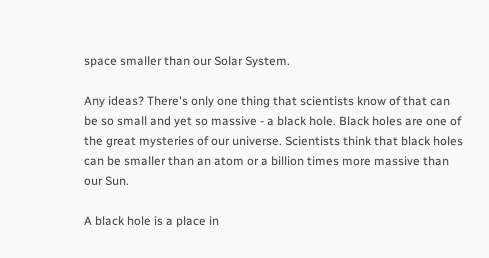space smaller than our Solar System.

Any ideas? There's only one thing that scientists know of that can be so small and yet so massive - a black hole. Black holes are one of the great mysteries of our universe. Scientists think that black holes can be smaller than an atom or a billion times more massive than our Sun.

A black hole is a place in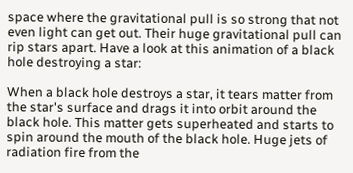space where the gravitational pull is so strong that not even light can get out. Their huge gravitational pull can rip stars apart. Have a look at this animation of a black hole destroying a star:

When a black hole destroys a star, it tears matter from the star's surface and drags it into orbit around the black hole. This matter gets superheated and starts to spin around the mouth of the black hole. Huge jets of radiation fire from the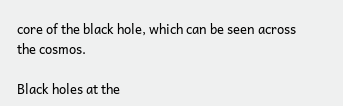core of the black hole, which can be seen across the cosmos.

Black holes at the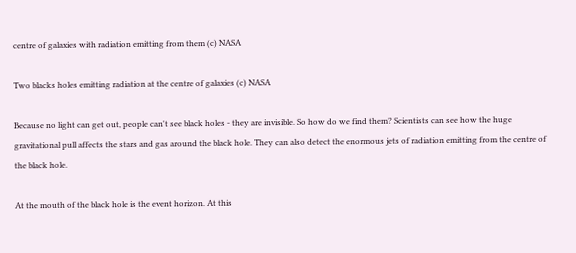centre of galaxies with radiation emitting from them (c) NASA

Two blacks holes emitting radiation at the centre of galaxies (c) NASA

Because no light can get out, people can't see black holes - they are invisible. So how do we find them? Scientists can see how the huge gravitational pull affects the stars and gas around the black hole. They can also detect the enormous jets of radiation emitting from the centre of the black hole.

At the mouth of the black hole is the event horizon. At this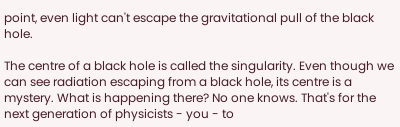point, even light can't escape the gravitational pull of the black hole.

The centre of a black hole is called the singularity. Even though we can see radiation escaping from a black hole, its centre is a mystery. What is happening there? No one knows. That's for the next generation of physicists - you - to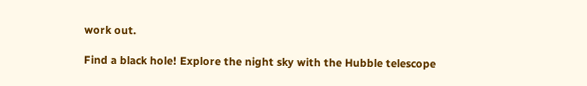work out.

Find a black hole! Explore the night sky with the Hubble telescope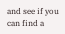and see if you can find a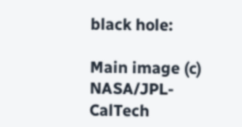black hole:

Main image (c) NASA/JPL-CalTech